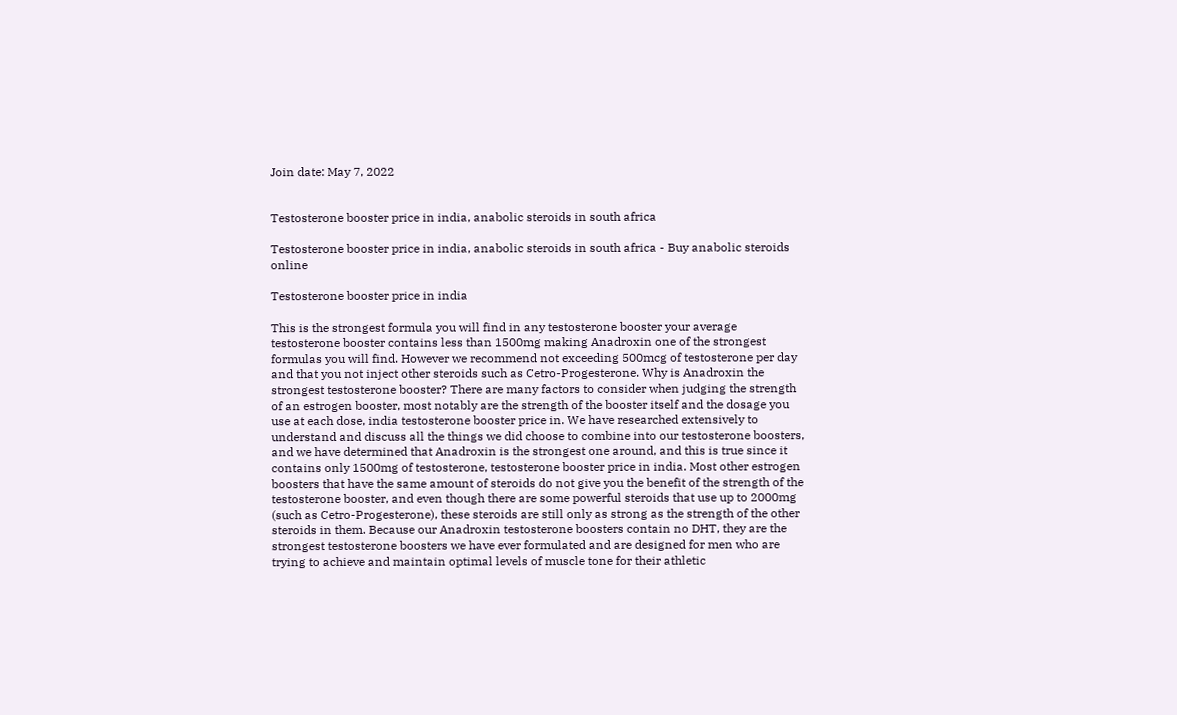Join date: May 7, 2022


Testosterone booster price in india, anabolic steroids in south africa

Testosterone booster price in india, anabolic steroids in south africa - Buy anabolic steroids online

Testosterone booster price in india

This is the strongest formula you will find in any testosterone booster your average testosterone booster contains less than 1500mg making Anadroxin one of the strongest formulas you will find. However we recommend not exceeding 500mcg of testosterone per day and that you not inject other steroids such as Cetro-Progesterone. Why is Anadroxin the strongest testosterone booster? There are many factors to consider when judging the strength of an estrogen booster, most notably are the strength of the booster itself and the dosage you use at each dose, india testosterone booster price in. We have researched extensively to understand and discuss all the things we did choose to combine into our testosterone boosters, and we have determined that Anadroxin is the strongest one around, and this is true since it contains only 1500mg of testosterone, testosterone booster price in india. Most other estrogen boosters that have the same amount of steroids do not give you the benefit of the strength of the testosterone booster, and even though there are some powerful steroids that use up to 2000mg (such as Cetro-Progesterone), these steroids are still only as strong as the strength of the other steroids in them. Because our Anadroxin testosterone boosters contain no DHT, they are the strongest testosterone boosters we have ever formulated and are designed for men who are trying to achieve and maintain optimal levels of muscle tone for their athletic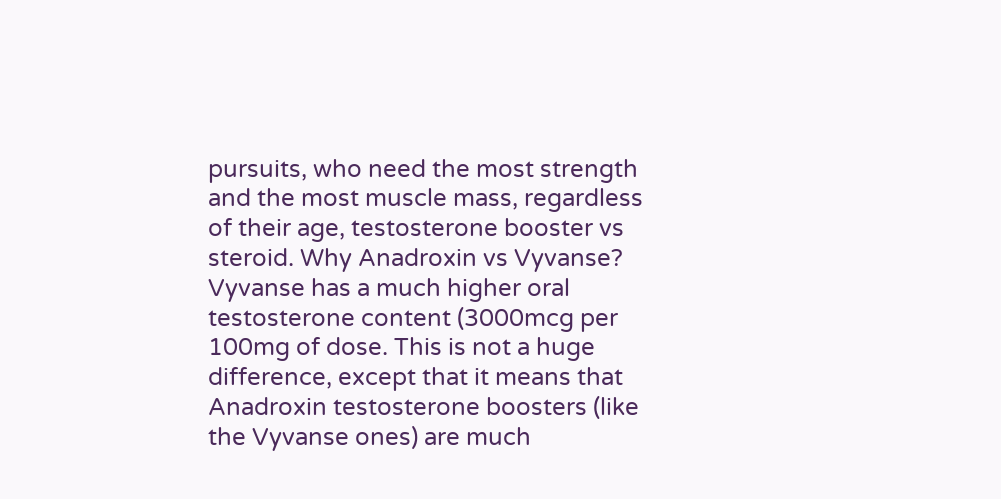pursuits, who need the most strength and the most muscle mass, regardless of their age, testosterone booster vs steroid. Why Anadroxin vs Vyvanse? Vyvanse has a much higher oral testosterone content (3000mcg per 100mg of dose. This is not a huge difference, except that it means that Anadroxin testosterone boosters (like the Vyvanse ones) are much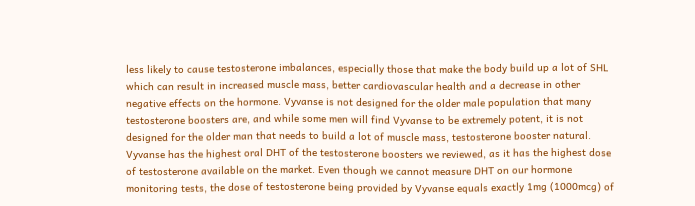less likely to cause testosterone imbalances, especially those that make the body build up a lot of SHL which can result in increased muscle mass, better cardiovascular health and a decrease in other negative effects on the hormone. Vyvanse is not designed for the older male population that many testosterone boosters are, and while some men will find Vyvanse to be extremely potent, it is not designed for the older man that needs to build a lot of muscle mass, testosterone booster natural. Vyvanse has the highest oral DHT of the testosterone boosters we reviewed, as it has the highest dose of testosterone available on the market. Even though we cannot measure DHT on our hormone monitoring tests, the dose of testosterone being provided by Vyvanse equals exactly 1mg (1000mcg) of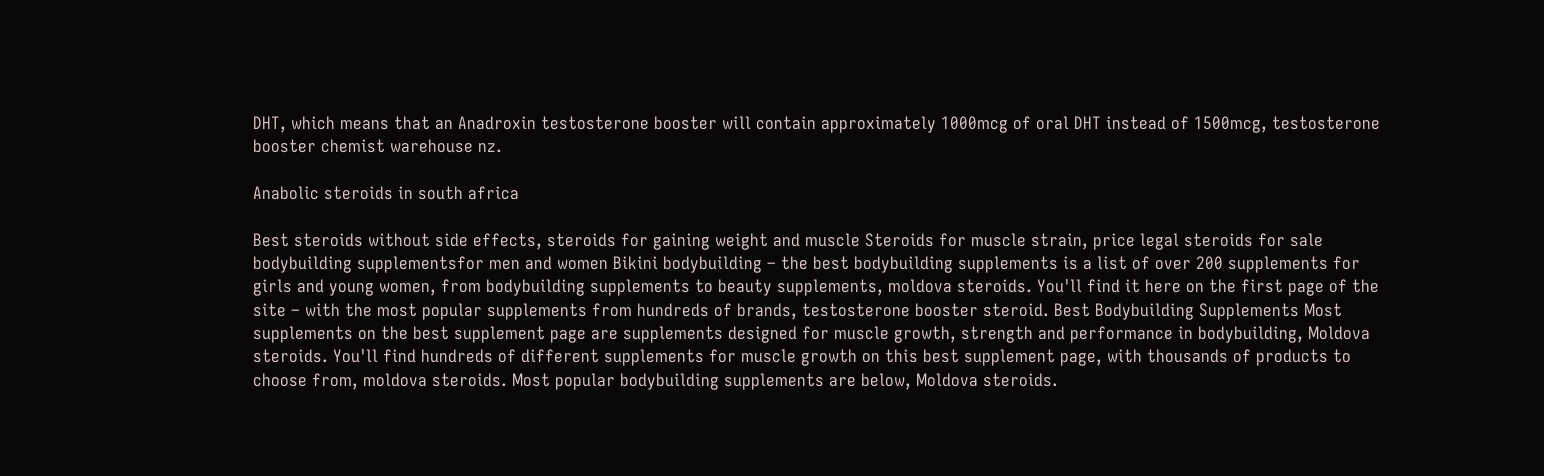DHT, which means that an Anadroxin testosterone booster will contain approximately 1000mcg of oral DHT instead of 1500mcg, testosterone booster chemist warehouse nz.

Anabolic steroids in south africa

Best steroids without side effects, steroids for gaining weight and muscle Steroids for muscle strain, price legal steroids for sale bodybuilding supplementsfor men and women Bikini bodybuilding – the best bodybuilding supplements is a list of over 200 supplements for girls and young women, from bodybuilding supplements to beauty supplements, moldova steroids. You'll find it here on the first page of the site – with the most popular supplements from hundreds of brands, testosterone booster steroid. Best Bodybuilding Supplements Most supplements on the best supplement page are supplements designed for muscle growth, strength and performance in bodybuilding, Moldova steroids. You'll find hundreds of different supplements for muscle growth on this best supplement page, with thousands of products to choose from, moldova steroids. Most popular bodybuilding supplements are below, Moldova steroids.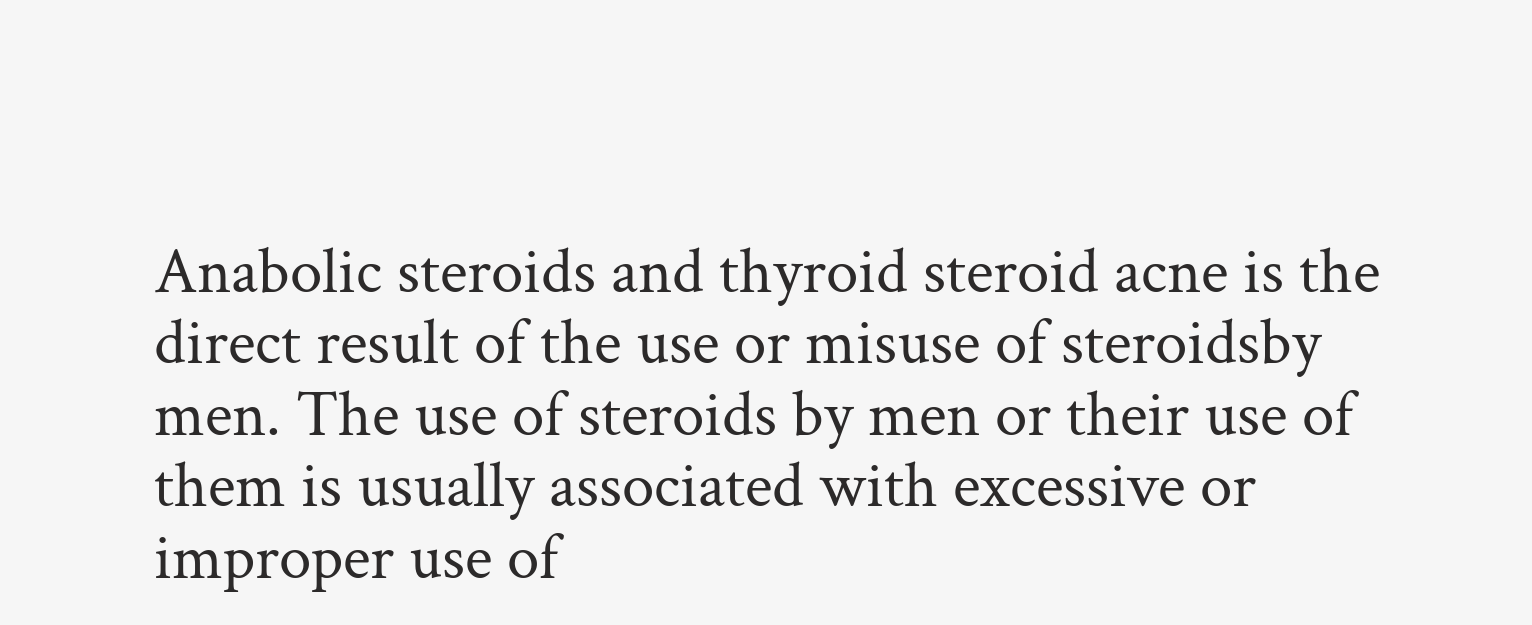Anabolic steroids and thyroid steroid acne is the direct result of the use or misuse of steroidsby men. The use of steroids by men or their use of them is usually associated with excessive or improper use of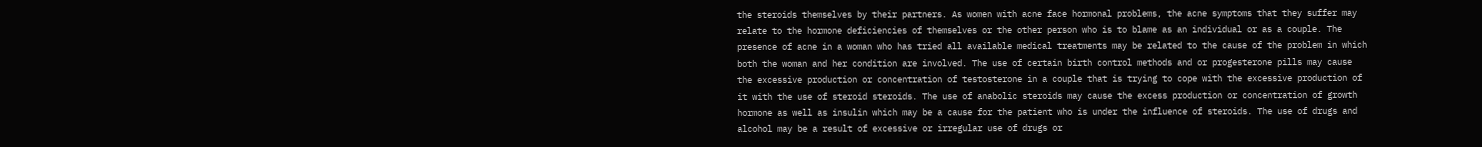the steroids themselves by their partners. As women with acne face hormonal problems, the acne symptoms that they suffer may relate to the hormone deficiencies of themselves or the other person who is to blame as an individual or as a couple. The presence of acne in a woman who has tried all available medical treatments may be related to the cause of the problem in which both the woman and her condition are involved. The use of certain birth control methods and or progesterone pills may cause the excessive production or concentration of testosterone in a couple that is trying to cope with the excessive production of it with the use of steroid steroids. The use of anabolic steroids may cause the excess production or concentration of growth hormone as well as insulin which may be a cause for the patient who is under the influence of steroids. The use of drugs and alcohol may be a result of excessive or irregular use of drugs or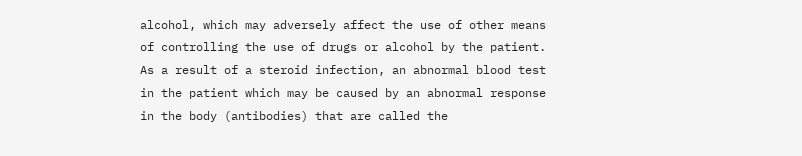alcohol, which may adversely affect the use of other means of controlling the use of drugs or alcohol by the patient. As a result of a steroid infection, an abnormal blood test in the patient which may be caused by an abnormal response in the body (antibodies) that are called the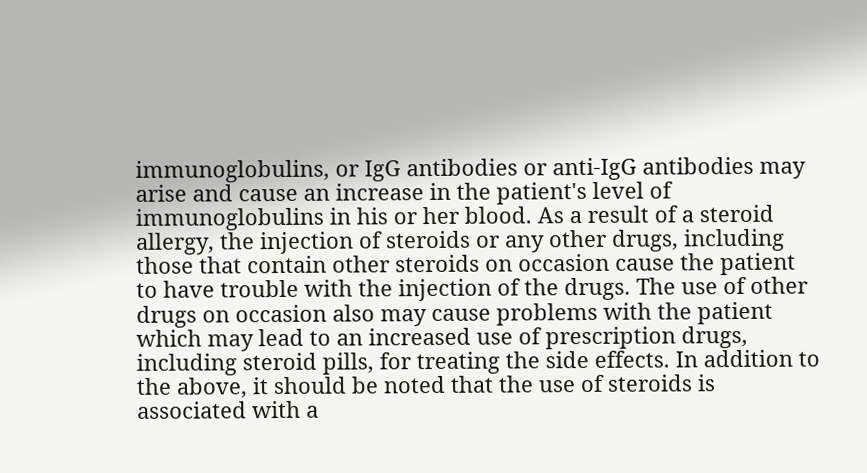immunoglobulins, or IgG antibodies or anti-IgG antibodies may arise and cause an increase in the patient's level of immunoglobulins in his or her blood. As a result of a steroid allergy, the injection of steroids or any other drugs, including those that contain other steroids on occasion cause the patient to have trouble with the injection of the drugs. The use of other drugs on occasion also may cause problems with the patient which may lead to an increased use of prescription drugs, including steroid pills, for treating the side effects. In addition to the above, it should be noted that the use of steroids is associated with a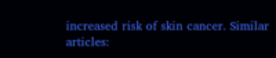increased risk of skin cancer. Similar articles: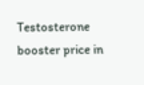Testosterone booster price in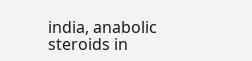india, anabolic steroids in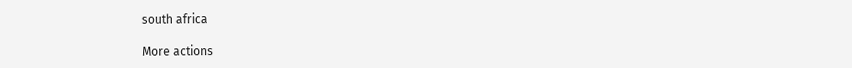south africa

More actions